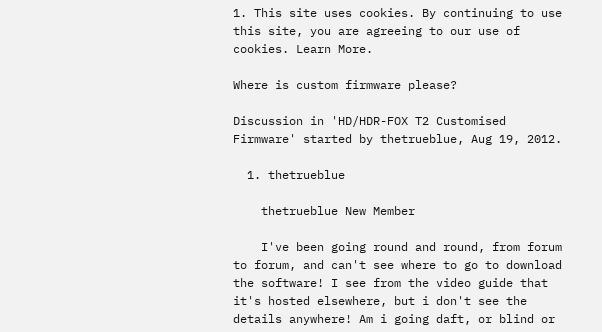1. This site uses cookies. By continuing to use this site, you are agreeing to our use of cookies. Learn More.

Where is custom firmware please?

Discussion in 'HD/HDR-FOX T2 Customised Firmware' started by thetrueblue, Aug 19, 2012.

  1. thetrueblue

    thetrueblue New Member

    I've been going round and round, from forum to forum, and can't see where to go to download the software! I see from the video guide that it's hosted elsewhere, but i don't see the details anywhere! Am i going daft, or blind or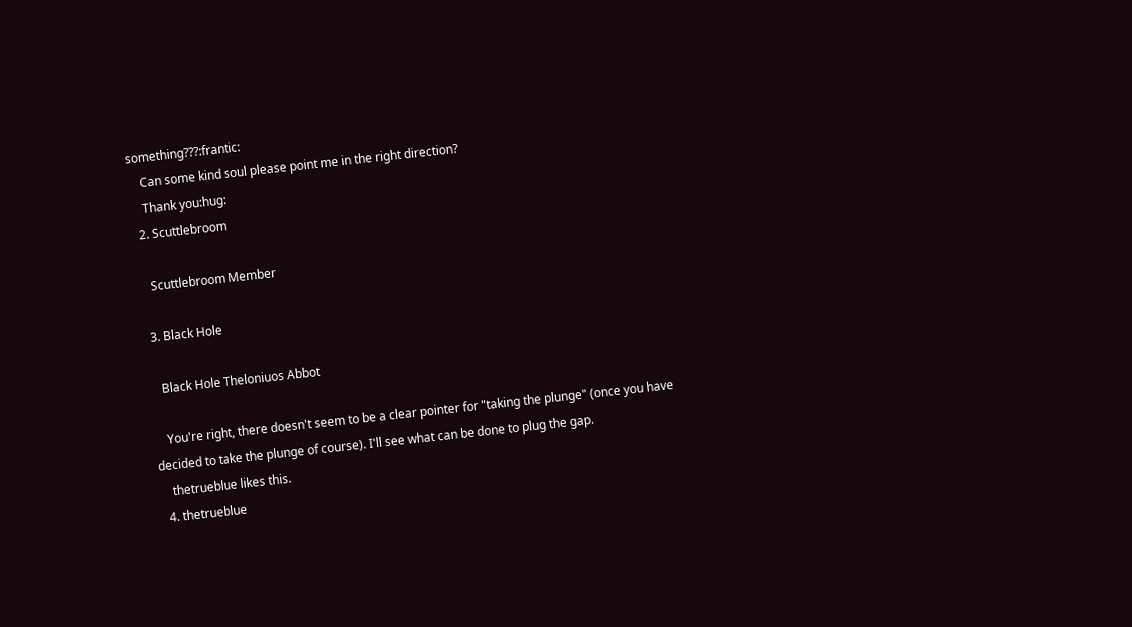something???:frantic:
    Can some kind soul please point me in the right direction?
    Thank you:hug:
  2. Scuttlebroom

    Scuttlebroom Member

  3. Black Hole

    Black Hole Theloniuos Abbot

    You're right, there doesn't seem to be a clear pointer for "taking the plunge" (once you have decided to take the plunge of course). I'll see what can be done to plug the gap.
    thetrueblue likes this.
  4. thetrueblue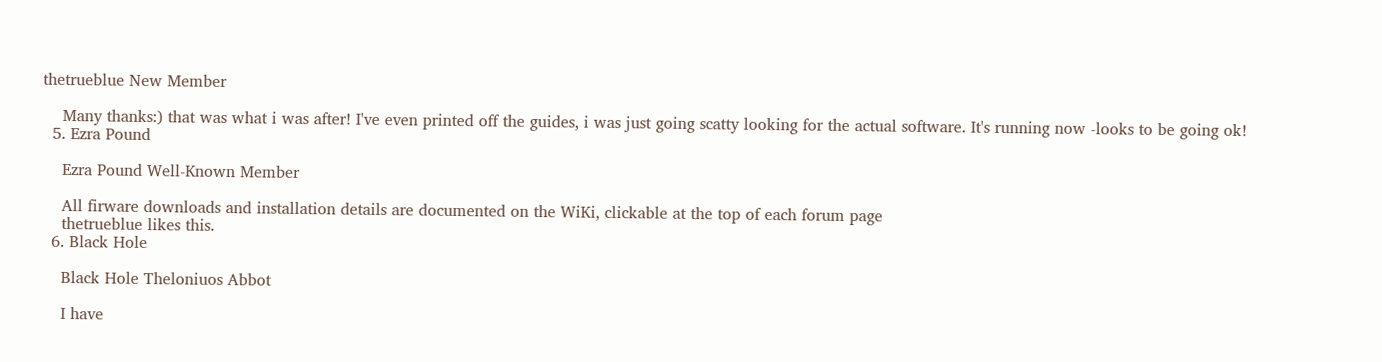thetrueblue New Member

    Many thanks:) that was what i was after! I've even printed off the guides, i was just going scatty looking for the actual software. It's running now -looks to be going ok!
  5. Ezra Pound

    Ezra Pound Well-Known Member

    All firware downloads and installation details are documented on the WiKi, clickable at the top of each forum page
    thetrueblue likes this.
  6. Black Hole

    Black Hole Theloniuos Abbot

    I have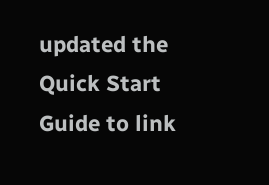updated the Quick Start Guide to link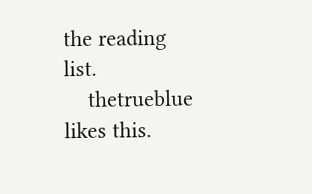the reading list.
    thetrueblue likes this.